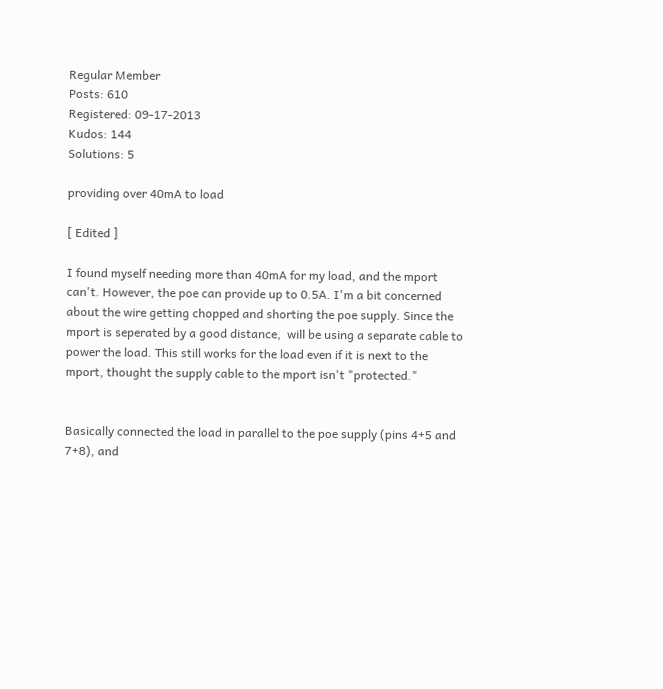Regular Member
Posts: 610
Registered: 09-17-2013
Kudos: 144
Solutions: 5

providing over 40mA to load

[ Edited ]

I found myself needing more than 40mA for my load, and the mport can't. However, the poe can provide up to 0.5A. I'm a bit concerned about the wire getting chopped and shorting the poe supply. Since the mport is seperated by a good distance,  will be using a separate cable to power the load. This still works for the load even if it is next to the mport, thought the supply cable to the mport isn't "protected."


Basically connected the load in parallel to the poe supply (pins 4+5 and 7+8), and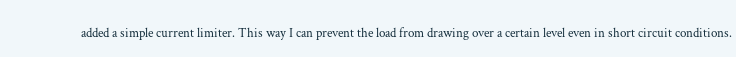added a simple current limiter. This way I can prevent the load from drawing over a certain level even in short circuit conditions.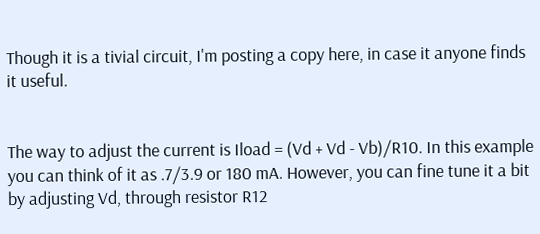Though it is a tivial circuit, I'm posting a copy here, in case it anyone finds it useful.


The way to adjust the current is Iload = (Vd + Vd - Vb)/R10. In this example you can think of it as .7/3.9 or 180 mA. However, you can fine tune it a bit by adjusting Vd, through resistor R12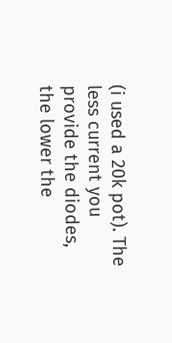(i used a 20k pot). The less current you provide the diodes, the lower the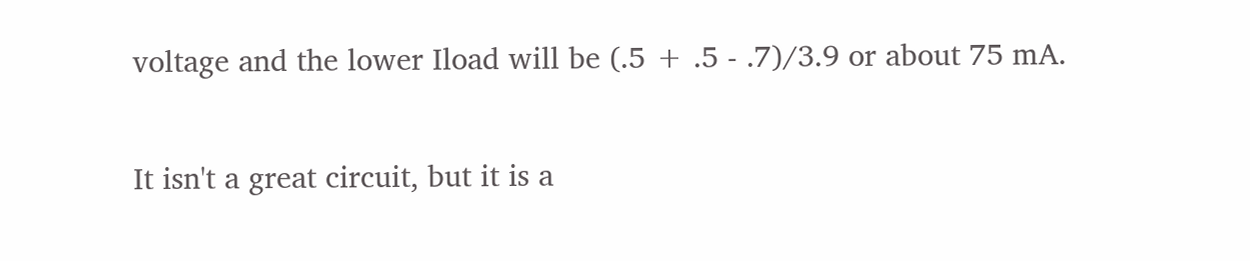voltage and the lower Iload will be (.5 + .5 - .7)/3.9 or about 75 mA.


It isn't a great circuit, but it is a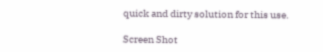quick and dirty solution for this use.

Screen Shot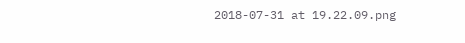2018-07-31 at 19.22.09.png